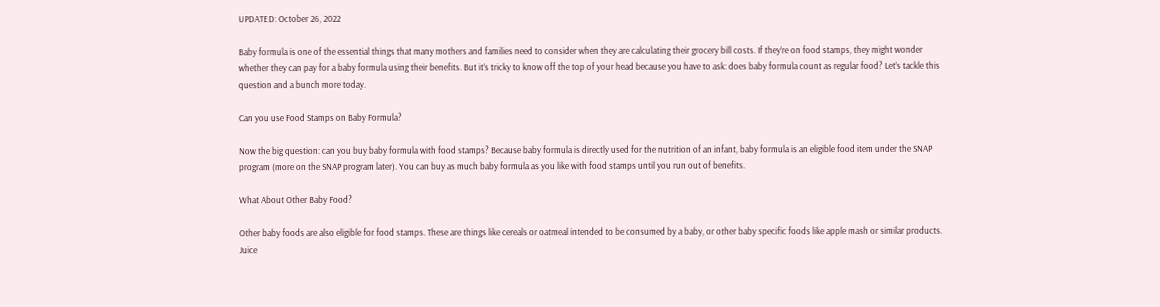UPDATED: October 26, 2022

Baby formula is one of the essential things that many mothers and families need to consider when they are calculating their grocery bill costs. If they’re on food stamps, they might wonder whether they can pay for a baby formula using their benefits. But it’s tricky to know off the top of your head because you have to ask: does baby formula count as regular food? Let’s tackle this question and a bunch more today.

Can you use Food Stamps on Baby Formula?

Now the big question: can you buy baby formula with food stamps? Because baby formula is directly used for the nutrition of an infant, baby formula is an eligible food item under the SNAP program (more on the SNAP program later). You can buy as much baby formula as you like with food stamps until you run out of benefits.

What About Other Baby Food?

Other baby foods are also eligible for food stamps. These are things like cereals or oatmeal intended to be consumed by a baby, or other baby specific foods like apple mash or similar products. Juice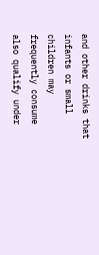and other drinks that infants or small children may frequently consume also qualify under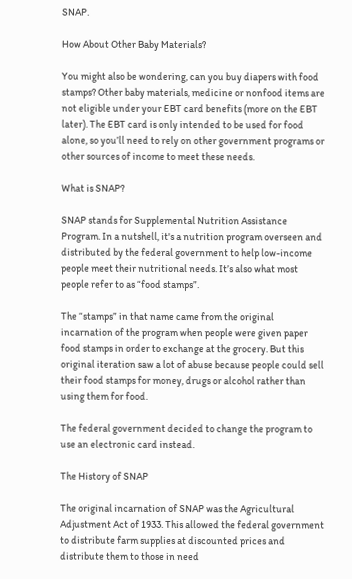SNAP.

How About Other Baby Materials?

You might also be wondering, can you buy diapers with food stamps? Other baby materials, medicine or nonfood items are not eligible under your EBT card benefits (more on the EBT later). The EBT card is only intended to be used for food alone, so you’ll need to rely on other government programs or other sources of income to meet these needs.

What is SNAP?

SNAP stands for Supplemental Nutrition Assistance Program. In a nutshell, it's a nutrition program overseen and distributed by the federal government to help low-income people meet their nutritional needs. It’s also what most people refer to as “food stamps”.

The “stamps” in that name came from the original incarnation of the program when people were given paper food stamps in order to exchange at the grocery. But this original iteration saw a lot of abuse because people could sell their food stamps for money, drugs or alcohol rather than using them for food.

The federal government decided to change the program to use an electronic card instead.

The History of SNAP

The original incarnation of SNAP was the Agricultural Adjustment Act of 1933. This allowed the federal government to distribute farm supplies at discounted prices and distribute them to those in need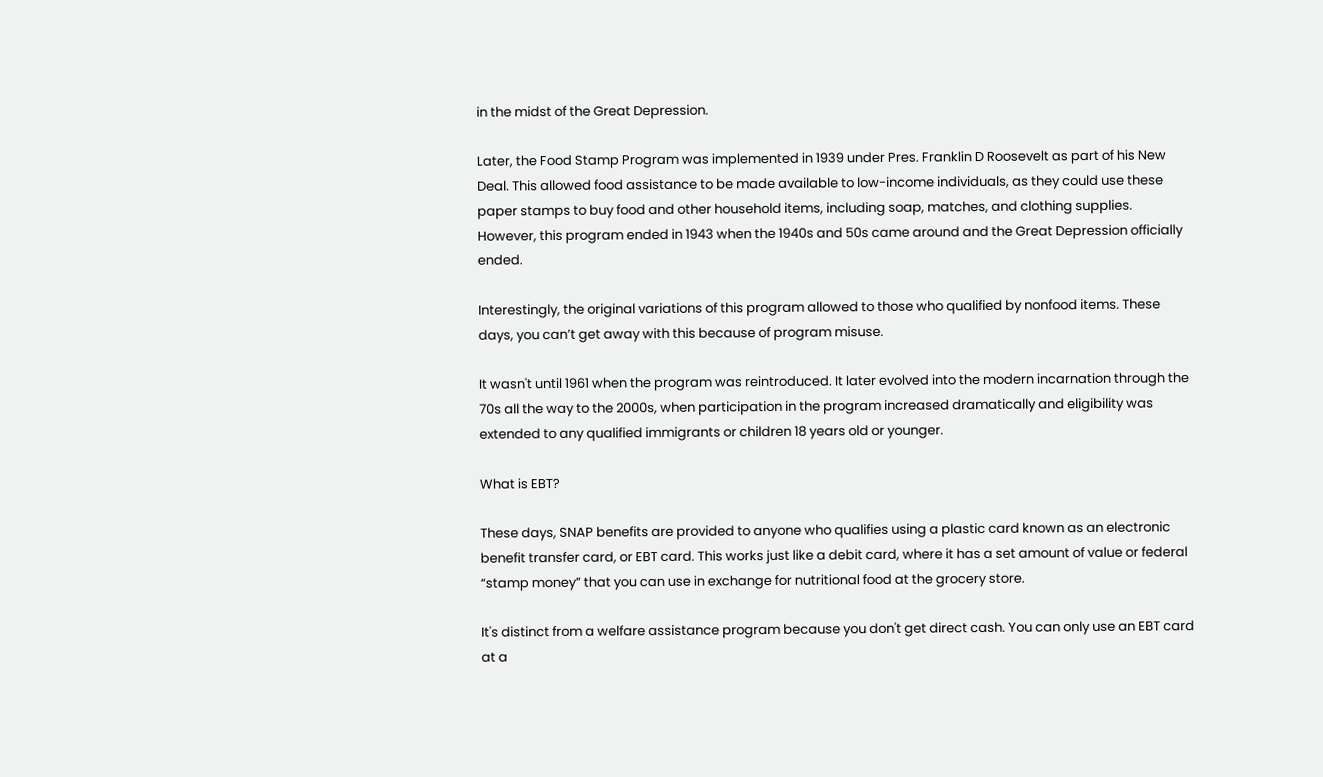in the midst of the Great Depression.

Later, the Food Stamp Program was implemented in 1939 under Pres. Franklin D Roosevelt as part of his New Deal. This allowed food assistance to be made available to low-income individuals, as they could use these paper stamps to buy food and other household items, including soap, matches, and clothing supplies. However, this program ended in 1943 when the 1940s and 50s came around and the Great Depression officially ended.

Interestingly, the original variations of this program allowed to those who qualified by nonfood items. These days, you can’t get away with this because of program misuse.

It wasn't until 1961 when the program was reintroduced. It later evolved into the modern incarnation through the 70s all the way to the 2000s, when participation in the program increased dramatically and eligibility was extended to any qualified immigrants or children 18 years old or younger.

What is EBT?

These days, SNAP benefits are provided to anyone who qualifies using a plastic card known as an electronic benefit transfer card, or EBT card. This works just like a debit card, where it has a set amount of value or federal “stamp money” that you can use in exchange for nutritional food at the grocery store.

It's distinct from a welfare assistance program because you don't get direct cash. You can only use an EBT card at a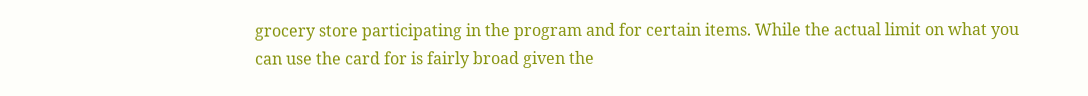grocery store participating in the program and for certain items. While the actual limit on what you can use the card for is fairly broad given the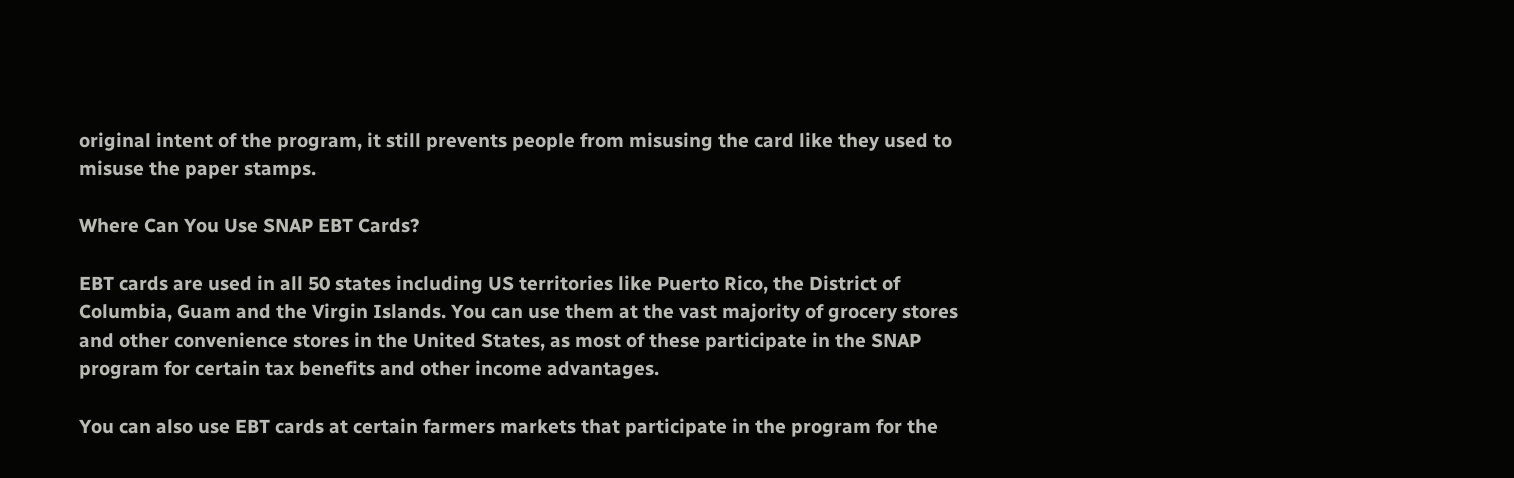original intent of the program, it still prevents people from misusing the card like they used to misuse the paper stamps.

Where Can You Use SNAP EBT Cards?

EBT cards are used in all 50 states including US territories like Puerto Rico, the District of Columbia, Guam and the Virgin Islands. You can use them at the vast majority of grocery stores and other convenience stores in the United States, as most of these participate in the SNAP program for certain tax benefits and other income advantages.

You can also use EBT cards at certain farmers markets that participate in the program for the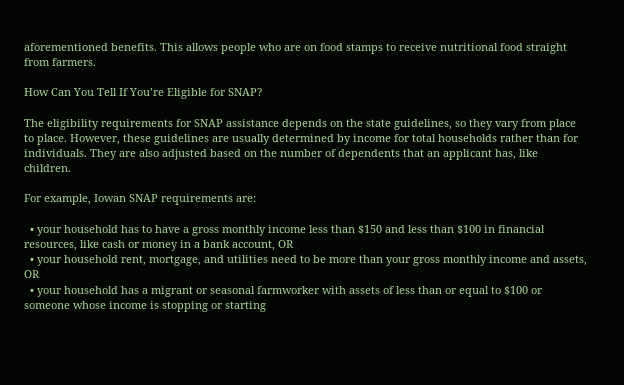aforementioned benefits. This allows people who are on food stamps to receive nutritional food straight from farmers.

How Can You Tell If You’re Eligible for SNAP?

The eligibility requirements for SNAP assistance depends on the state guidelines, so they vary from place to place. However, these guidelines are usually determined by income for total households rather than for individuals. They are also adjusted based on the number of dependents that an applicant has, like children.

For example, Iowan SNAP requirements are:

  • your household has to have a gross monthly income less than $150 and less than $100 in financial resources, like cash or money in a bank account, OR
  • your household rent, mortgage, and utilities need to be more than your gross monthly income and assets, OR
  • your household has a migrant or seasonal farmworker with assets of less than or equal to $100 or someone whose income is stopping or starting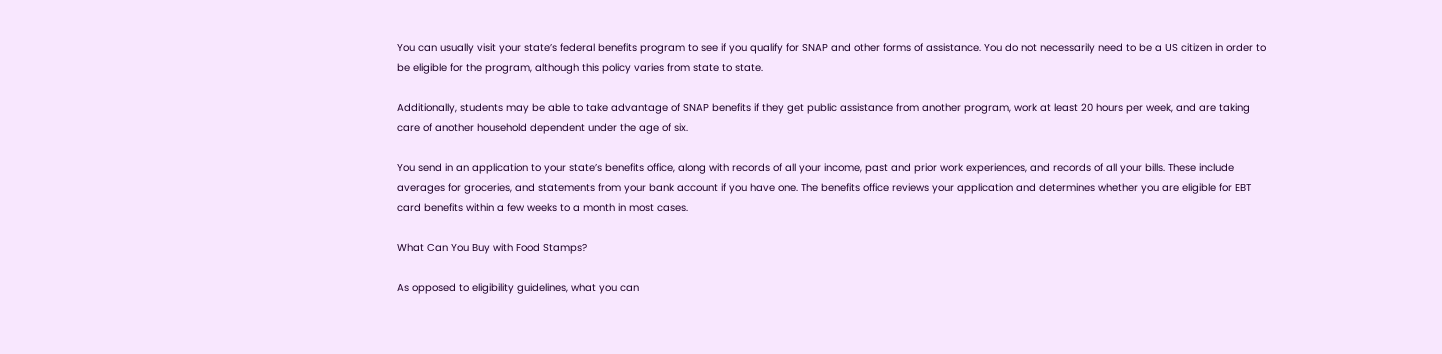You can usually visit your state’s federal benefits program to see if you qualify for SNAP and other forms of assistance. You do not necessarily need to be a US citizen in order to be eligible for the program, although this policy varies from state to state.

Additionally, students may be able to take advantage of SNAP benefits if they get public assistance from another program, work at least 20 hours per week, and are taking care of another household dependent under the age of six.

You send in an application to your state’s benefits office, along with records of all your income, past and prior work experiences, and records of all your bills. These include averages for groceries, and statements from your bank account if you have one. The benefits office reviews your application and determines whether you are eligible for EBT card benefits within a few weeks to a month in most cases.

What Can You Buy with Food Stamps?

As opposed to eligibility guidelines, what you can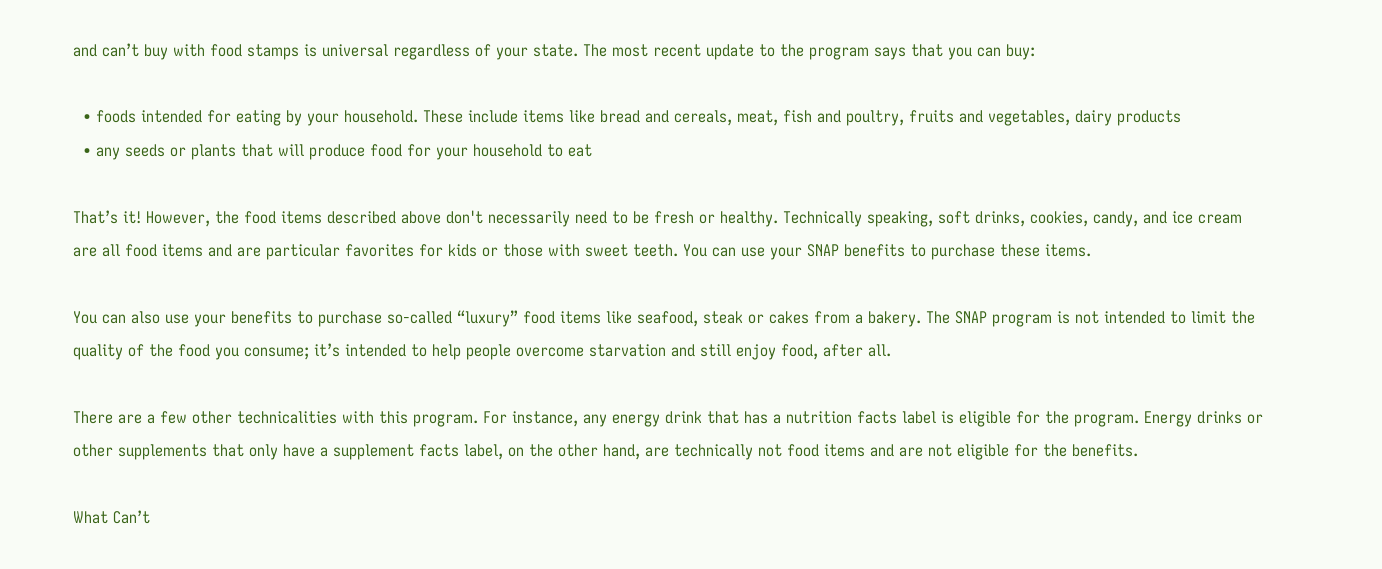and can’t buy with food stamps is universal regardless of your state. The most recent update to the program says that you can buy:

  • foods intended for eating by your household. These include items like bread and cereals, meat, fish and poultry, fruits and vegetables, dairy products
  • any seeds or plants that will produce food for your household to eat

That’s it! However, the food items described above don't necessarily need to be fresh or healthy. Technically speaking, soft drinks, cookies, candy, and ice cream are all food items and are particular favorites for kids or those with sweet teeth. You can use your SNAP benefits to purchase these items.

You can also use your benefits to purchase so-called “luxury” food items like seafood, steak or cakes from a bakery. The SNAP program is not intended to limit the quality of the food you consume; it’s intended to help people overcome starvation and still enjoy food, after all.

There are a few other technicalities with this program. For instance, any energy drink that has a nutrition facts label is eligible for the program. Energy drinks or other supplements that only have a supplement facts label, on the other hand, are technically not food items and are not eligible for the benefits.

What Can’t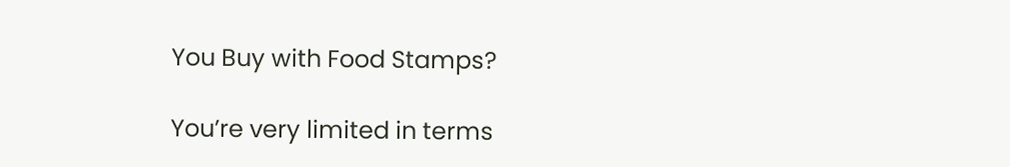You Buy with Food Stamps?

You’re very limited in terms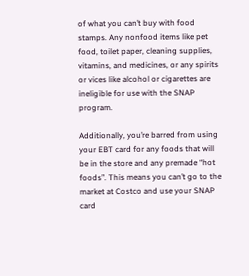of what you can’t buy with food stamps. Any nonfood items like pet food, toilet paper, cleaning supplies, vitamins, and medicines, or any spirits or vices like alcohol or cigarettes are ineligible for use with the SNAP program.

Additionally, you’re barred from using your EBT card for any foods that will be in the store and any premade “hot foods”. This means you can’t go to the market at Costco and use your SNAP card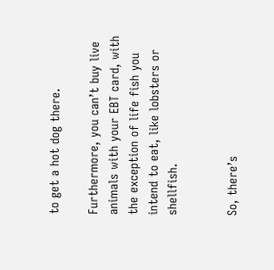to get a hot dog there.

Furthermore, you can’t buy live animals with your EBT card, with the exception of life fish you intend to eat, like lobsters or shellfish.


So, there’s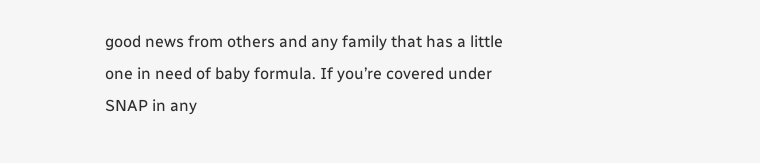good news from others and any family that has a little one in need of baby formula. If you’re covered under SNAP in any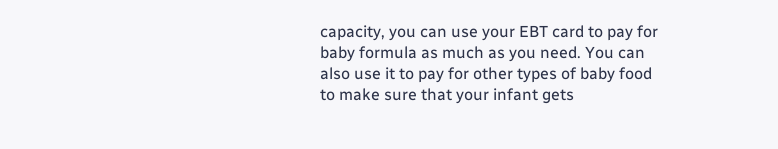capacity, you can use your EBT card to pay for baby formula as much as you need. You can also use it to pay for other types of baby food to make sure that your infant gets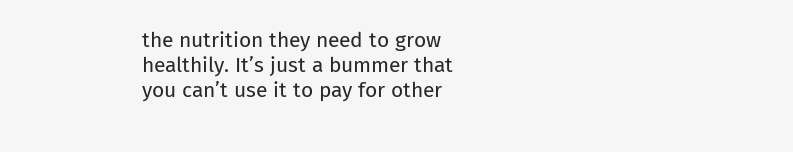the nutrition they need to grow healthily. It’s just a bummer that you can’t use it to pay for other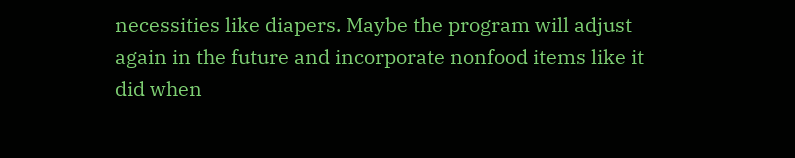necessities like diapers. Maybe the program will adjust again in the future and incorporate nonfood items like it did when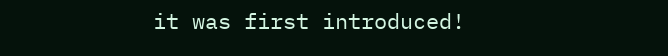it was first introduced!